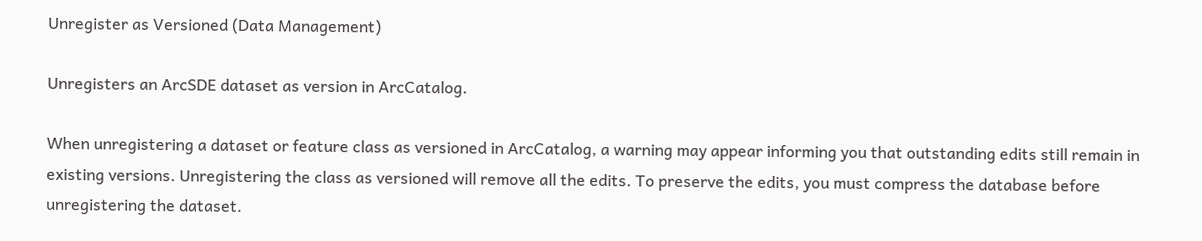Unregister as Versioned (Data Management)

Unregisters an ArcSDE dataset as version in ArcCatalog.

When unregistering a dataset or feature class as versioned in ArcCatalog, a warning may appear informing you that outstanding edits still remain in existing versions. Unregistering the class as versioned will remove all the edits. To preserve the edits, you must compress the database before unregistering the dataset.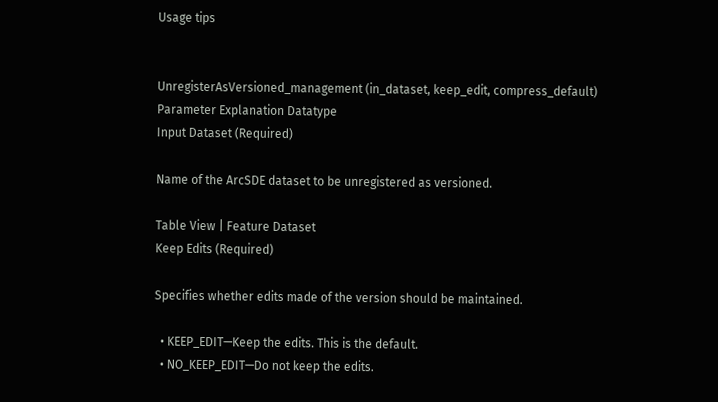Usage tips


UnregisterAsVersioned_management (in_dataset, keep_edit, compress_default)
Parameter Explanation Datatype
Input Dataset (Required)

Name of the ArcSDE dataset to be unregistered as versioned.

Table View | Feature Dataset
Keep Edits (Required)

Specifies whether edits made of the version should be maintained.

  • KEEP_EDIT—Keep the edits. This is the default.
  • NO_KEEP_EDIT—Do not keep the edits.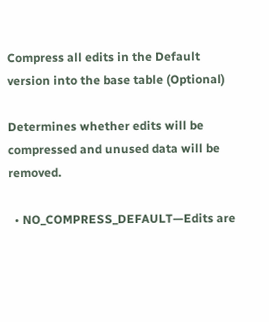Compress all edits in the Default version into the base table (Optional)

Determines whether edits will be compressed and unused data will be removed.

  • NO_COMPRESS_DEFAULT—Edits are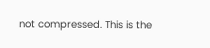not compressed. This is the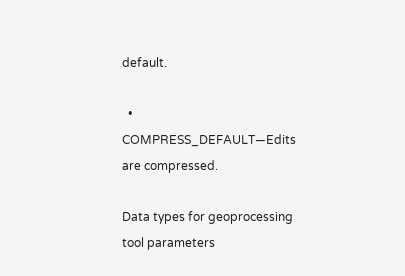default.

  • COMPRESS_DEFAULT—Edits are compressed.

Data types for geoprocessing tool parameters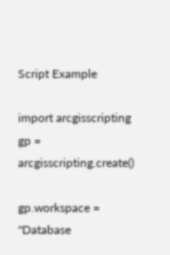Script Example

import arcgisscripting
gp = arcgisscripting.create()

gp.workspace = "Database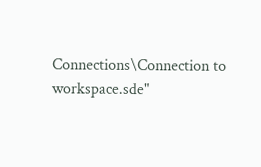Connections\Connection to workspace.sde"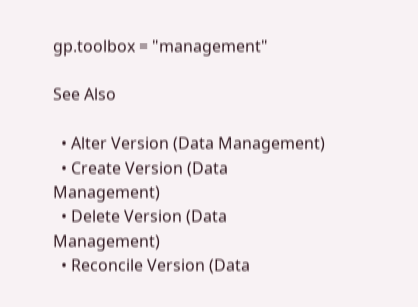gp.toolbox = "management"

See Also

  • Alter Version (Data Management)
  • Create Version (Data Management)
  • Delete Version (Data Management)
  • Reconcile Version (Data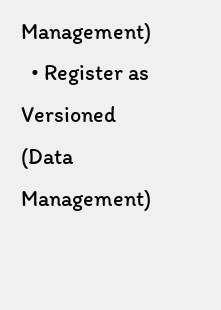Management)
  • Register as Versioned (Data Management)